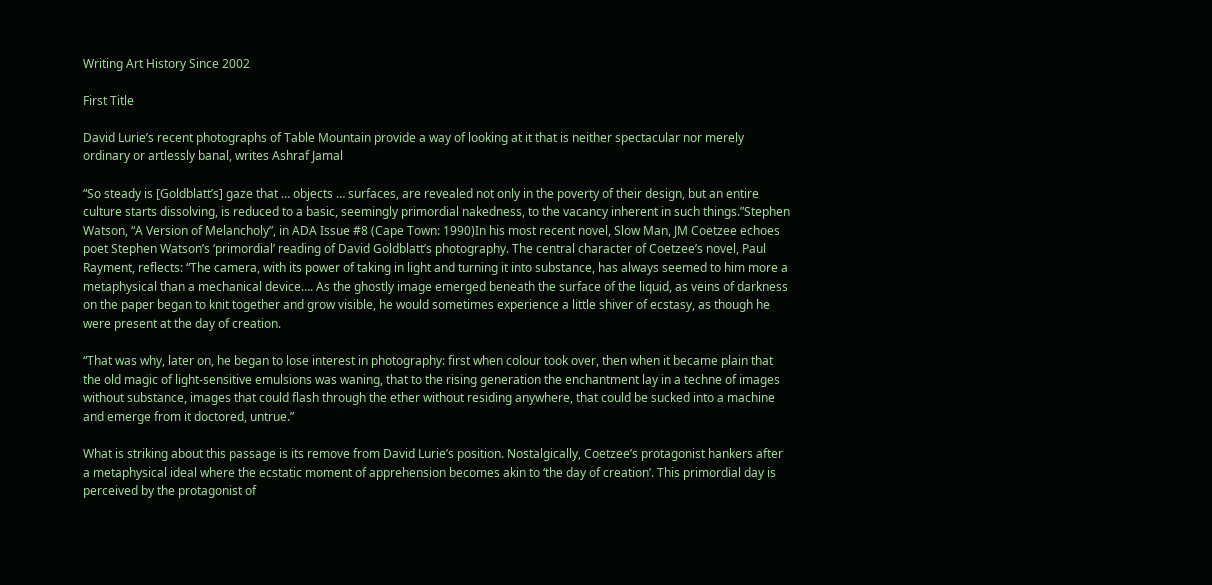Writing Art History Since 2002

First Title

David Lurie’s recent photographs of Table Mountain provide a way of looking at it that is neither spectacular nor merely ordinary or artlessly banal, writes Ashraf Jamal

“So steady is [Goldblatt’s] gaze that … objects … surfaces, are revealed not only in the poverty of their design, but an entire culture starts dissolving, is reduced to a basic, seemingly primordial nakedness, to the vacancy inherent in such things.”Stephen Watson, “A Version of Melancholy”, in ADA Issue #8 (Cape Town: 1990)In his most recent novel, Slow Man, JM Coetzee echoes poet Stephen Watson’s ‘primordial’ reading of David Goldblatt’s photography. The central character of Coetzee’s novel, Paul Rayment, reflects: “The camera, with its power of taking in light and turning it into substance, has always seemed to him more a metaphysical than a mechanical device…. As the ghostly image emerged beneath the surface of the liquid, as veins of darkness on the paper began to knit together and grow visible, he would sometimes experience a little shiver of ecstasy, as though he were present at the day of creation.

“That was why, later on, he began to lose interest in photography: first when colour took over, then when it became plain that the old magic of light-sensitive emulsions was waning, that to the rising generation the enchantment lay in a techne of images without substance, images that could flash through the ether without residing anywhere, that could be sucked into a machine and emerge from it doctored, untrue.”

What is striking about this passage is its remove from David Lurie’s position. Nostalgically, Coetzee’s protagonist hankers after a metaphysical ideal where the ecstatic moment of apprehension becomes akin to ‘the day of creation’. This primordial day is perceived by the protagonist of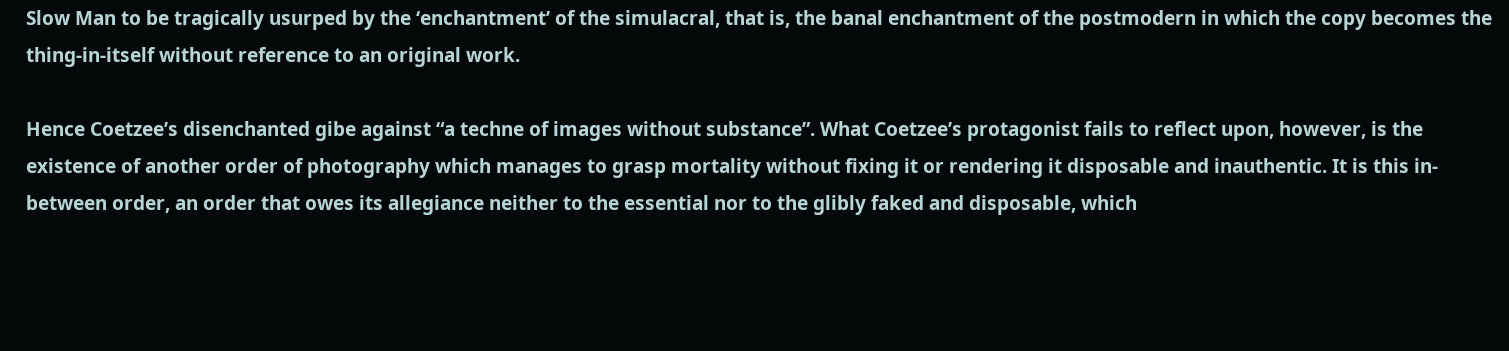Slow Man to be tragically usurped by the ‘enchantment’ of the simulacral, that is, the banal enchantment of the postmodern in which the copy becomes the thing-in-itself without reference to an original work.

Hence Coetzee’s disenchanted gibe against “a techne of images without substance”. What Coetzee’s protagonist fails to reflect upon, however, is the existence of another order of photography which manages to grasp mortality without fixing it or rendering it disposable and inauthentic. It is this in-between order, an order that owes its allegiance neither to the essential nor to the glibly faked and disposable, which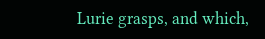Lurie grasps, and which,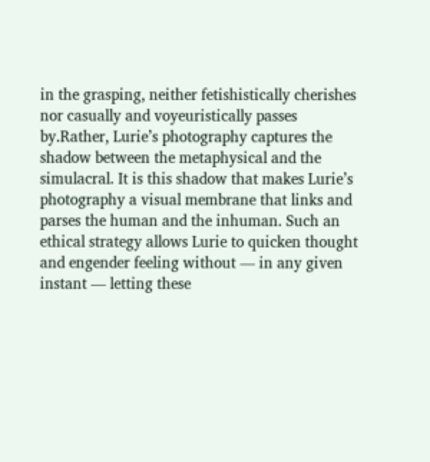in the grasping, neither fetishistically cherishes nor casually and voyeuristically passes by.Rather, Lurie’s photography captures the shadow between the metaphysical and the simulacral. It is this shadow that makes Lurie’s photography a visual membrane that links and parses the human and the inhuman. Such an ethical strategy allows Lurie to quicken thought and engender feeling without — in any given instant — letting these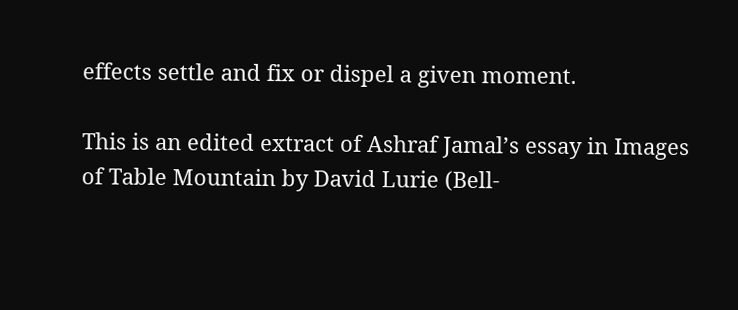effects settle and fix or dispel a given moment.

This is an edited extract of Ashraf Jamal’s essay in Images of Table Mountain by David Lurie (Bell-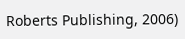Roberts Publishing, 2006)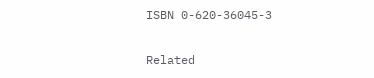ISBN 0-620-36045-3

Related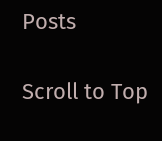Posts

Scroll to Top